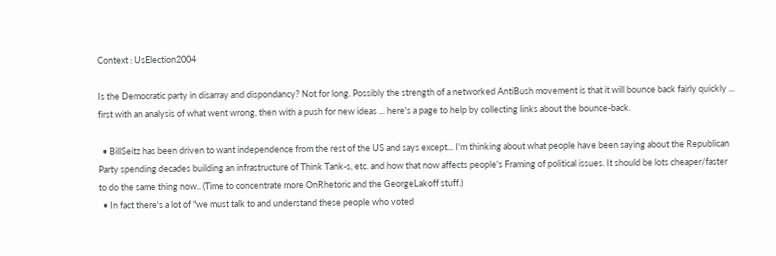Context : UsElection2004

Is the Democratic party in disarray and dispondancy? Not for long. Possibly the strength of a networked AntiBush movement is that it will bounce back fairly quickly ... first with an analysis of what went wrong, then with a push for new ideas ... here's a page to help by collecting links about the bounce-back.

  • BillSeitz has been driven to want independence from the rest of the US and says except... I'm thinking about what people have been saying about the Republican Party spending decades building an infrastructure of Think Tank-s, etc. and how that now affects people's Framing of political issues. It should be lots cheaper/faster to do the same thing now.. (Time to concentrate more OnRhetoric and the GeorgeLakoff stuff.)
  • In fact there's a lot of "we must talk to and understand these people who voted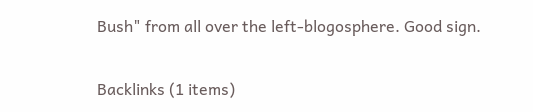Bush" from all over the left-blogosphere. Good sign.

Backlinks (1 items)